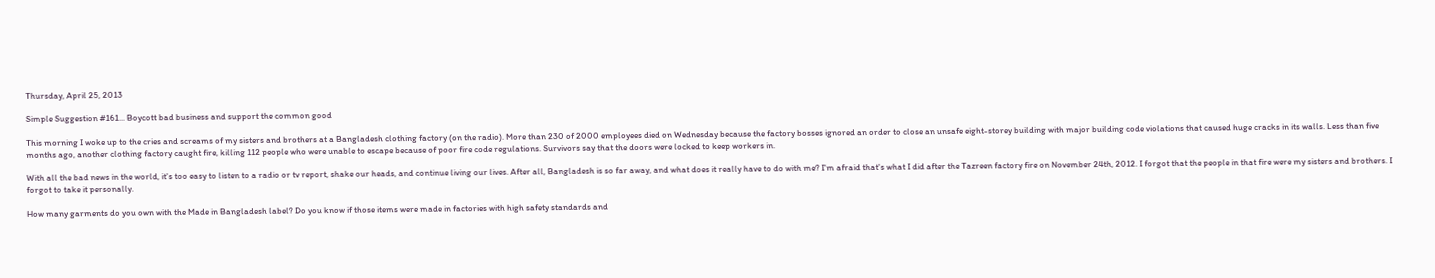Thursday, April 25, 2013

Simple Suggestion #161... Boycott bad business and support the common good

This morning I woke up to the cries and screams of my sisters and brothers at a Bangladesh clothing factory (on the radio). More than 230 of 2000 employees died on Wednesday because the factory bosses ignored an order to close an unsafe eight-storey building with major building code violations that caused huge cracks in its walls. Less than five months ago, another clothing factory caught fire, killing 112 people who were unable to escape because of poor fire code regulations. Survivors say that the doors were locked to keep workers in.

With all the bad news in the world, it's too easy to listen to a radio or tv report, shake our heads, and continue living our lives. After all, Bangladesh is so far away, and what does it really have to do with me? I'm afraid that's what I did after the Tazreen factory fire on November 24th, 2012. I forgot that the people in that fire were my sisters and brothers. I forgot to take it personally.

How many garments do you own with the Made in Bangladesh label? Do you know if those items were made in factories with high safety standards and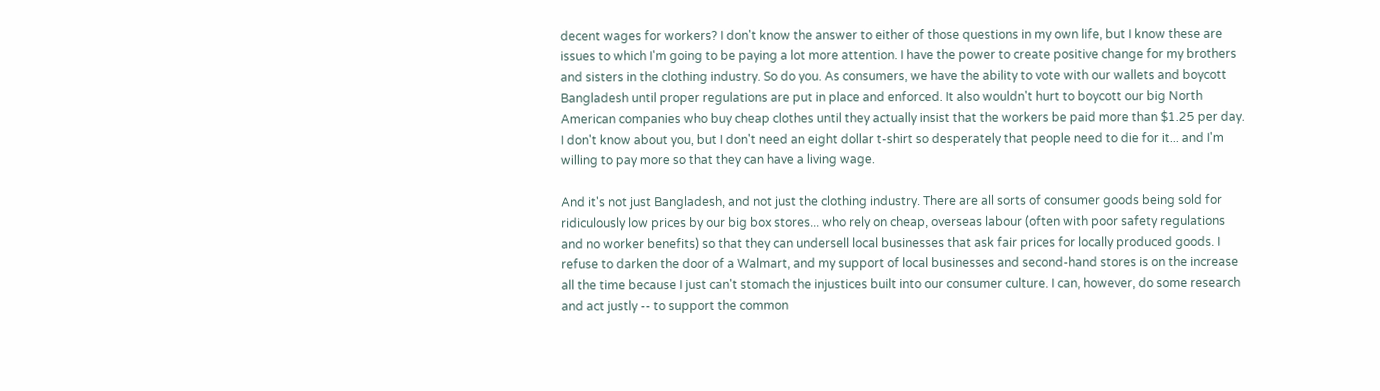decent wages for workers? I don't know the answer to either of those questions in my own life, but I know these are issues to which I'm going to be paying a lot more attention. I have the power to create positive change for my brothers and sisters in the clothing industry. So do you. As consumers, we have the ability to vote with our wallets and boycott Bangladesh until proper regulations are put in place and enforced. It also wouldn't hurt to boycott our big North American companies who buy cheap clothes until they actually insist that the workers be paid more than $1.25 per day. I don't know about you, but I don't need an eight dollar t-shirt so desperately that people need to die for it... and I'm willing to pay more so that they can have a living wage.

And it's not just Bangladesh, and not just the clothing industry. There are all sorts of consumer goods being sold for ridiculously low prices by our big box stores... who rely on cheap, overseas labour (often with poor safety regulations and no worker benefits) so that they can undersell local businesses that ask fair prices for locally produced goods. I refuse to darken the door of a Walmart, and my support of local businesses and second-hand stores is on the increase all the time because I just can't stomach the injustices built into our consumer culture. I can, however, do some research and act justly -- to support the common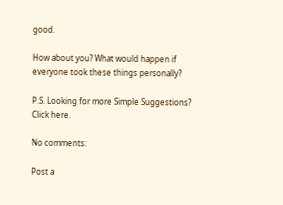good.

How about you? What would happen if everyone took these things personally?

P.S. Looking for more Simple Suggestions? Click here.

No comments:

Post a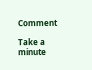Comment

Take a minute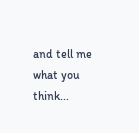and tell me what you think...